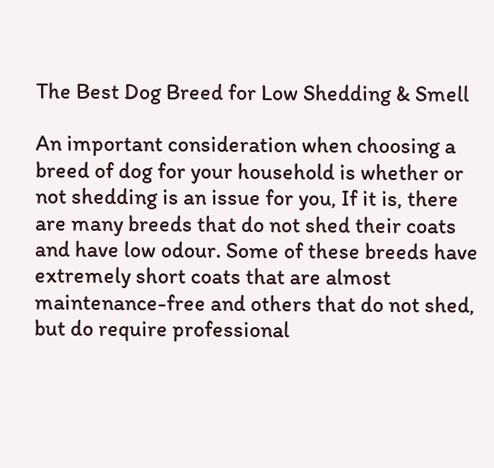The Best Dog Breed for Low Shedding & Smell

An important consideration when choosing a breed of dog for your household is whether or not shedding is an issue for you, If it is, there are many breeds that do not shed their coats and have low odour. Some of these breeds have extremely short coats that are almost maintenance-free and others that do not shed, but do require professional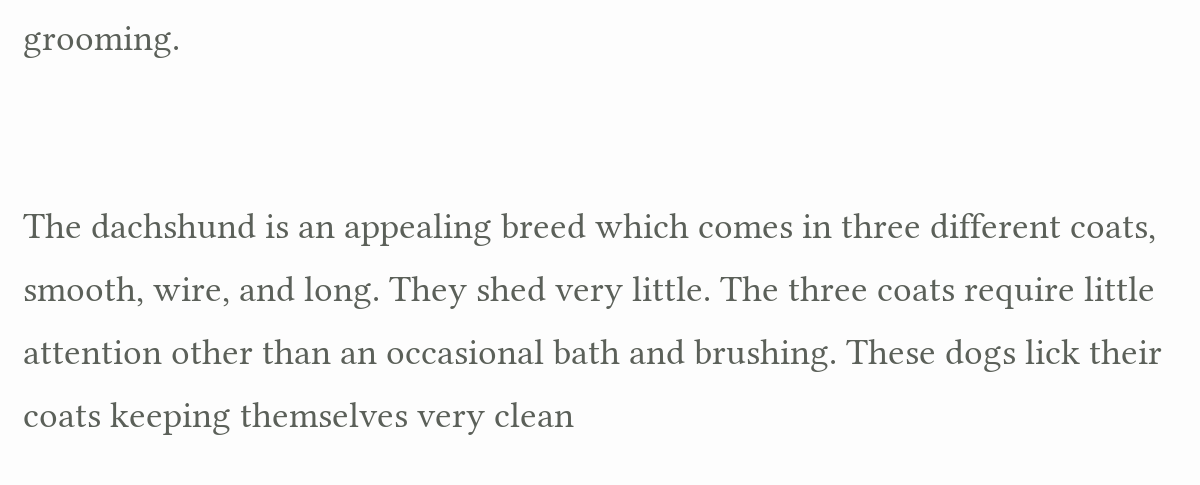grooming.


The dachshund is an appealing breed which comes in three different coats, smooth, wire, and long. They shed very little. The three coats require little attention other than an occasional bath and brushing. These dogs lick their coats keeping themselves very clean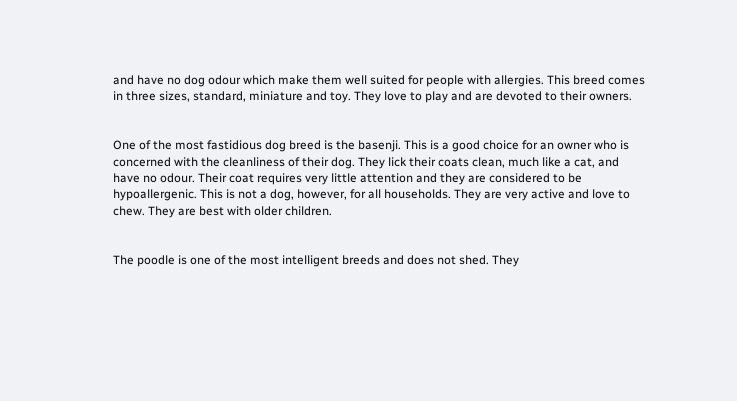and have no dog odour which make them well suited for people with allergies. This breed comes in three sizes, standard, miniature and toy. They love to play and are devoted to their owners.


One of the most fastidious dog breed is the basenji. This is a good choice for an owner who is concerned with the cleanliness of their dog. They lick their coats clean, much like a cat, and have no odour. Their coat requires very little attention and they are considered to be hypoallergenic. This is not a dog, however, for all households. They are very active and love to chew. They are best with older children.


The poodle is one of the most intelligent breeds and does not shed. They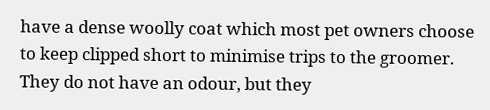have a dense woolly coat which most pet owners choose to keep clipped short to minimise trips to the groomer. They do not have an odour, but they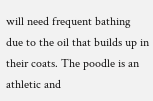will need frequent bathing due to the oil that builds up in their coats. The poodle is an athletic and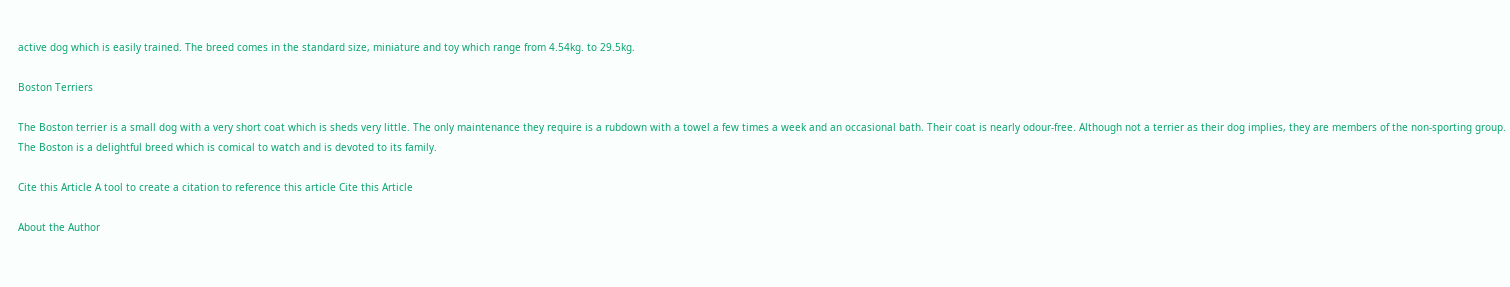active dog which is easily trained. The breed comes in the standard size, miniature and toy which range from 4.54kg. to 29.5kg.

Boston Terriers

The Boston terrier is a small dog with a very short coat which is sheds very little. The only maintenance they require is a rubdown with a towel a few times a week and an occasional bath. Their coat is nearly odour-free. Although not a terrier as their dog implies, they are members of the non-sporting group. The Boston is a delightful breed which is comical to watch and is devoted to its family.

Cite this Article A tool to create a citation to reference this article Cite this Article

About the Author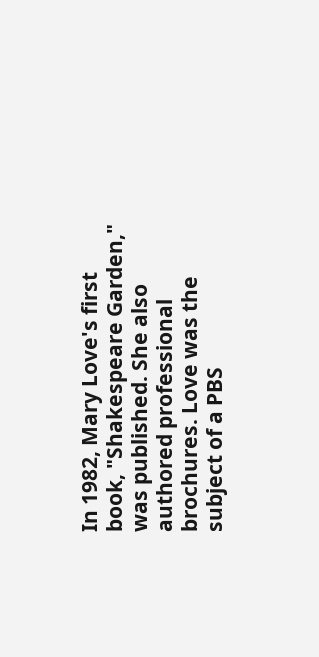In 1982, Mary Love's first book, "Shakespeare Garden," was published. She also authored professional brochures. Love was the subject of a PBS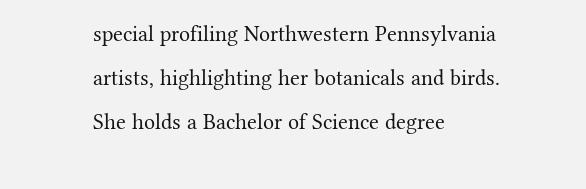special profiling Northwestern Pennsylvania artists, highlighting her botanicals and birds. She holds a Bachelor of Science degree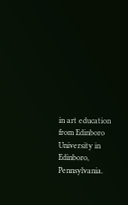in art education from Edinboro University in Edinboro, Pennsylvania.